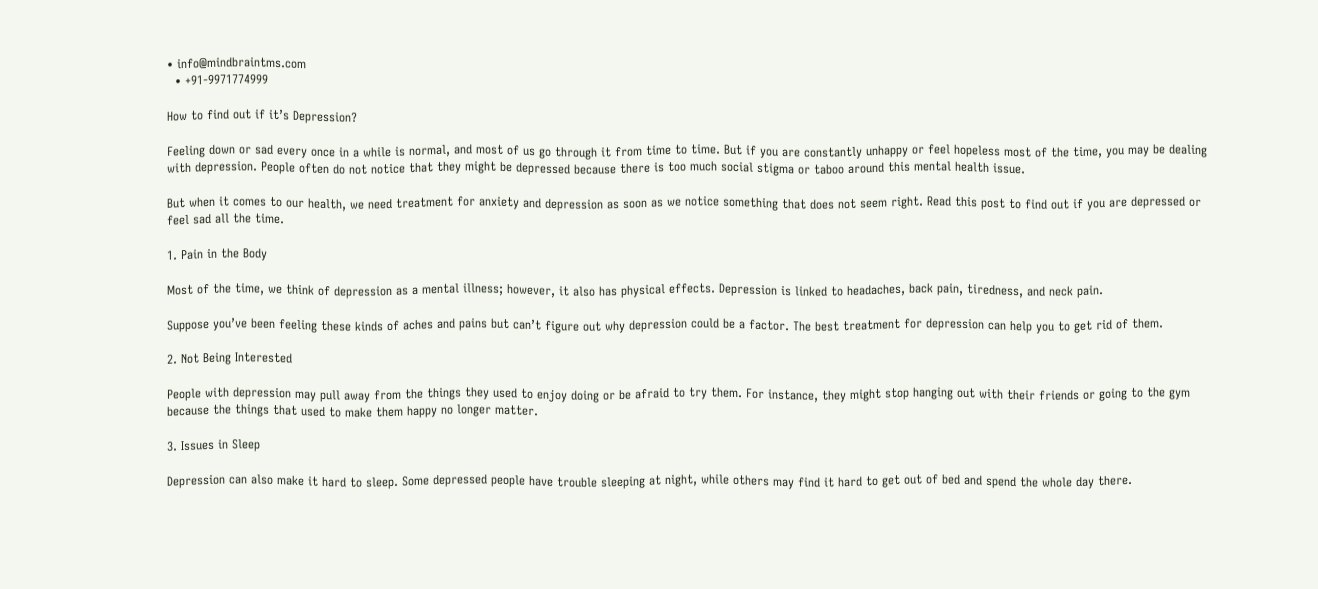• info@mindbraintms.com
  • +91-9971774999

How to find out if it’s Depression?

Feeling down or sad every once in a while is normal, and most of us go through it from time to time. But if you are constantly unhappy or feel hopeless most of the time, you may be dealing with depression. People often do not notice that they might be depressed because there is too much social stigma or taboo around this mental health issue.

But when it comes to our health, we need treatment for anxiety and depression as soon as we notice something that does not seem right. Read this post to find out if you are depressed or feel sad all the time.

1. Pain in the Body

Most of the time, we think of depression as a mental illness; however, it also has physical effects. Depression is linked to headaches, back pain, tiredness, and neck pain.

Suppose you’ve been feeling these kinds of aches and pains but can’t figure out why depression could be a factor. The best treatment for depression can help you to get rid of them.

2. Not Being Interested

People with depression may pull away from the things they used to enjoy doing or be afraid to try them. For instance, they might stop hanging out with their friends or going to the gym because the things that used to make them happy no longer matter.

3. Issues in Sleep

Depression can also make it hard to sleep. Some depressed people have trouble sleeping at night, while others may find it hard to get out of bed and spend the whole day there.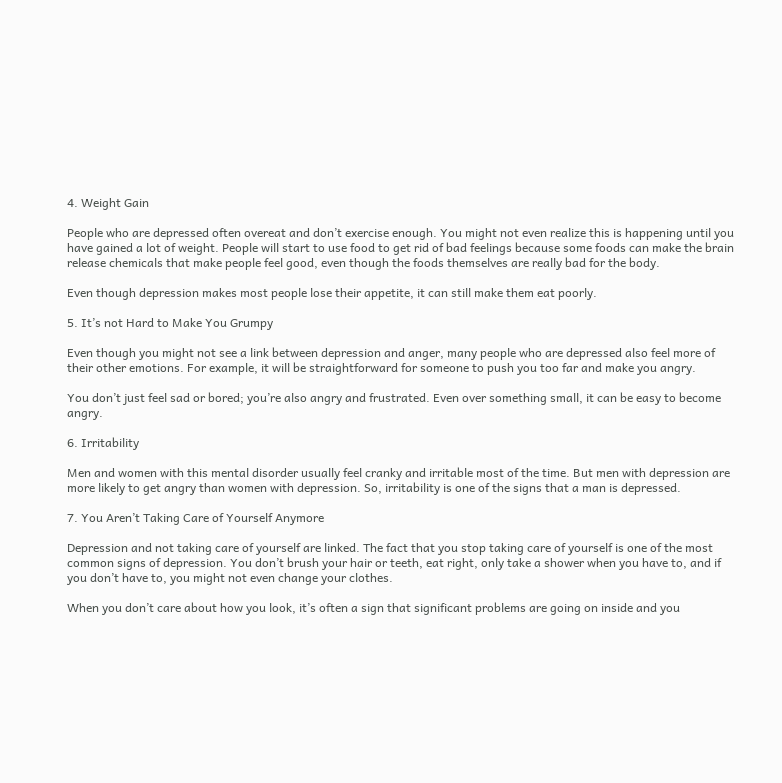4. Weight Gain

People who are depressed often overeat and don’t exercise enough. You might not even realize this is happening until you have gained a lot of weight. People will start to use food to get rid of bad feelings because some foods can make the brain release chemicals that make people feel good, even though the foods themselves are really bad for the body.

Even though depression makes most people lose their appetite, it can still make them eat poorly.

5. It’s not Hard to Make You Grumpy

Even though you might not see a link between depression and anger, many people who are depressed also feel more of their other emotions. For example, it will be straightforward for someone to push you too far and make you angry.

You don’t just feel sad or bored; you’re also angry and frustrated. Even over something small, it can be easy to become angry.

6. Irritability

Men and women with this mental disorder usually feel cranky and irritable most of the time. But men with depression are more likely to get angry than women with depression. So, irritability is one of the signs that a man is depressed.

7. You Aren’t Taking Care of Yourself Anymore

Depression and not taking care of yourself are linked. The fact that you stop taking care of yourself is one of the most common signs of depression. You don’t brush your hair or teeth, eat right, only take a shower when you have to, and if you don’t have to, you might not even change your clothes.

When you don’t care about how you look, it’s often a sign that significant problems are going on inside and you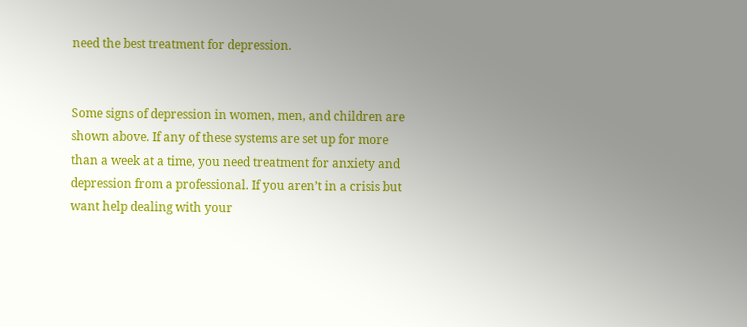need the best treatment for depression.


Some signs of depression in women, men, and children are shown above. If any of these systems are set up for more than a week at a time, you need treatment for anxiety and depression from a professional. If you aren’t in a crisis but want help dealing with your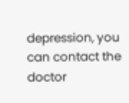depression, you can contact the doctor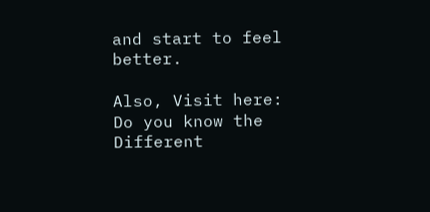and start to feel better.

Also, Visit here: Do you know the Different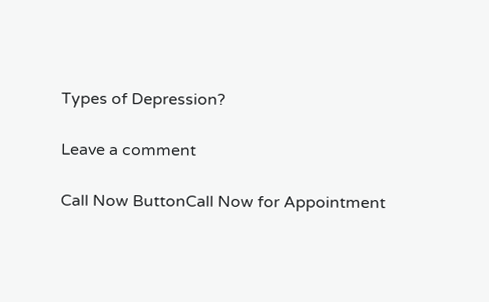Types of Depression?

Leave a comment

Call Now ButtonCall Now for Appointment